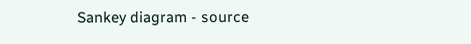Sankey diagram - source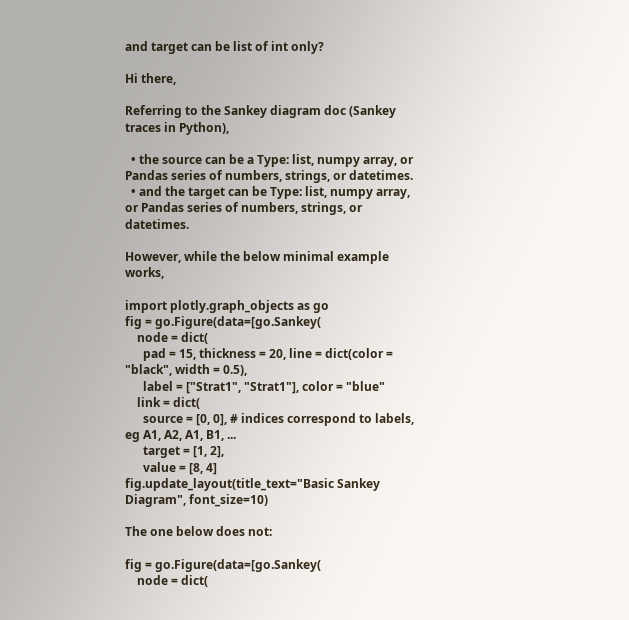and target can be list of int only?

Hi there,

Referring to the Sankey diagram doc (Sankey traces in Python),

  • the source can be a Type: list, numpy array, or Pandas series of numbers, strings, or datetimes.
  • and the target can be Type: list, numpy array, or Pandas series of numbers, strings, or datetimes.

However, while the below minimal example works,

import plotly.graph_objects as go
fig = go.Figure(data=[go.Sankey(
    node = dict(
      pad = 15, thickness = 20, line = dict(color = "black", width = 0.5),
      label = ["Strat1", "Strat1"], color = "blue"
    link = dict(
      source = [0, 0], # indices correspond to labels, eg A1, A2, A1, B1, ...
      target = [1, 2],
      value = [8, 4]
fig.update_layout(title_text="Basic Sankey Diagram", font_size=10)

The one below does not:

fig = go.Figure(data=[go.Sankey(
    node = dict(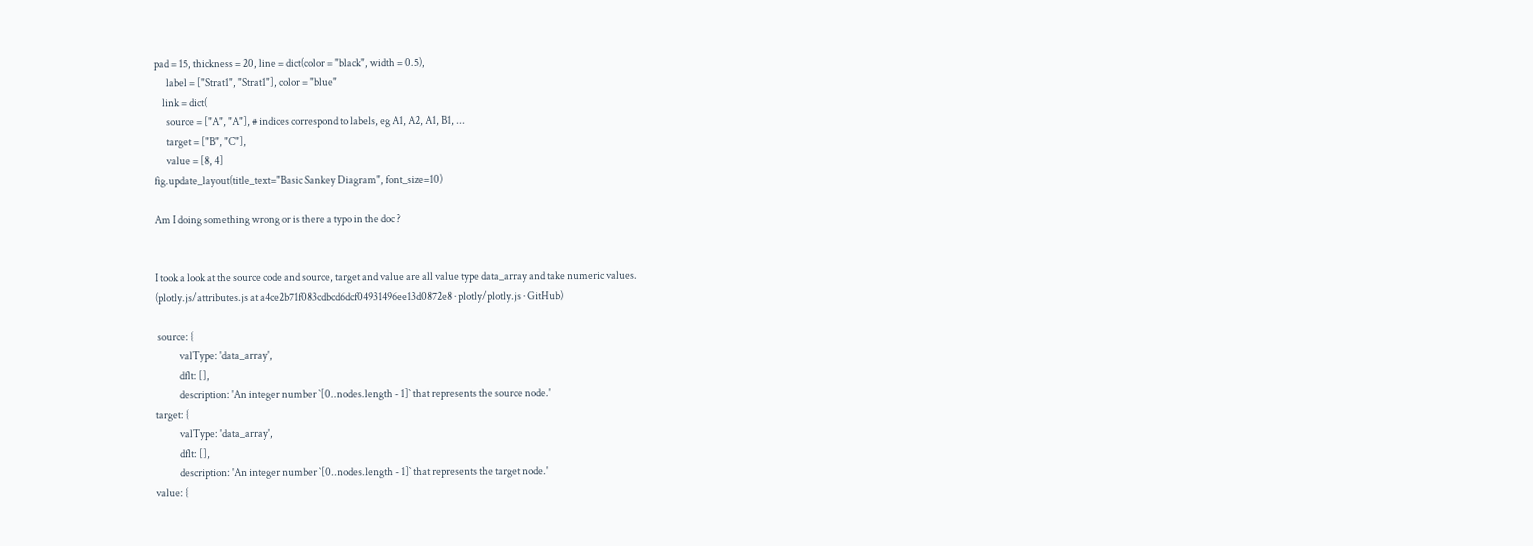pad = 15, thickness = 20, line = dict(color = "black", width = 0.5),
      label = ["Strat1", "Strat1"], color = "blue"
    link = dict(
      source = ["A", "A"], # indices correspond to labels, eg A1, A2, A1, B1, ...
      target = ["B", "C"],
      value = [8, 4]
fig.update_layout(title_text="Basic Sankey Diagram", font_size=10)

Am I doing something wrong or is there a typo in the doc ?


I took a look at the source code and source, target and value are all value type data_array and take numeric values.
(plotly.js/attributes.js at a4ce2b71f083cdbcd6dcf04931496ee13d0872e8 · plotly/plotly.js · GitHub)

 source: {
            valType: 'data_array',
            dflt: [],
            description: 'An integer number `[0..nodes.length - 1]` that represents the source node.'
target: {
            valType: 'data_array',
            dflt: [],
            description: 'An integer number `[0..nodes.length - 1]` that represents the target node.'
value: {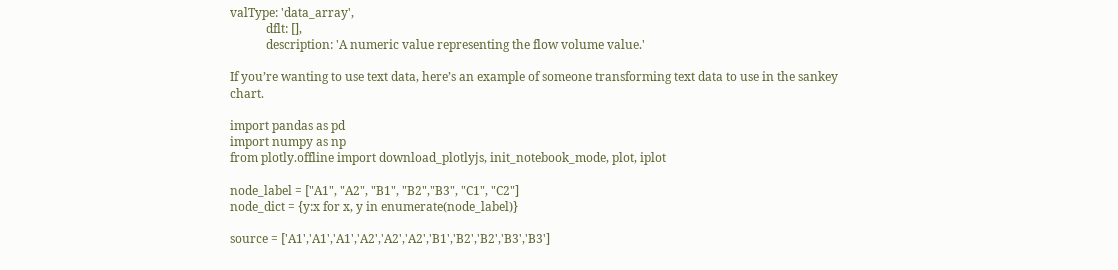valType: 'data_array',
            dflt: [],
            description: 'A numeric value representing the flow volume value.'

If you’re wanting to use text data, here’s an example of someone transforming text data to use in the sankey chart.

import pandas as pd
import numpy as np
from plotly.offline import download_plotlyjs, init_notebook_mode, plot, iplot

node_label = ["A1", "A2", "B1", "B2","B3", "C1", "C2"]
node_dict = {y:x for x, y in enumerate(node_label)}

source = ['A1','A1','A1','A2','A2','A2','B1','B2','B2','B3','B3']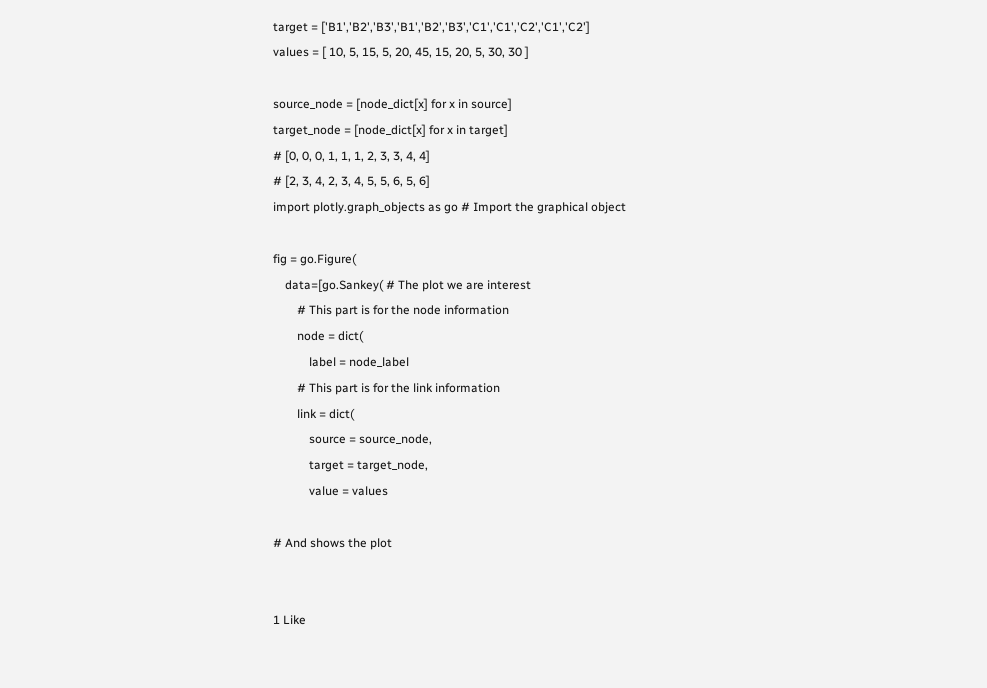target = ['B1','B2','B3','B1','B2','B3','C1','C1','C2','C1','C2']
values = [ 10, 5, 15, 5, 20, 45, 15, 20, 5, 30, 30 ]

source_node = [node_dict[x] for x in source]
target_node = [node_dict[x] for x in target]
# [0, 0, 0, 1, 1, 1, 2, 3, 3, 4, 4]
# [2, 3, 4, 2, 3, 4, 5, 5, 6, 5, 6]
import plotly.graph_objects as go # Import the graphical object

fig = go.Figure(
    data=[go.Sankey( # The plot we are interest
        # This part is for the node information
        node = dict(
            label = node_label
        # This part is for the link information
        link = dict(
            source = source_node,
            target = target_node,
            value = values

# And shows the plot


1 Like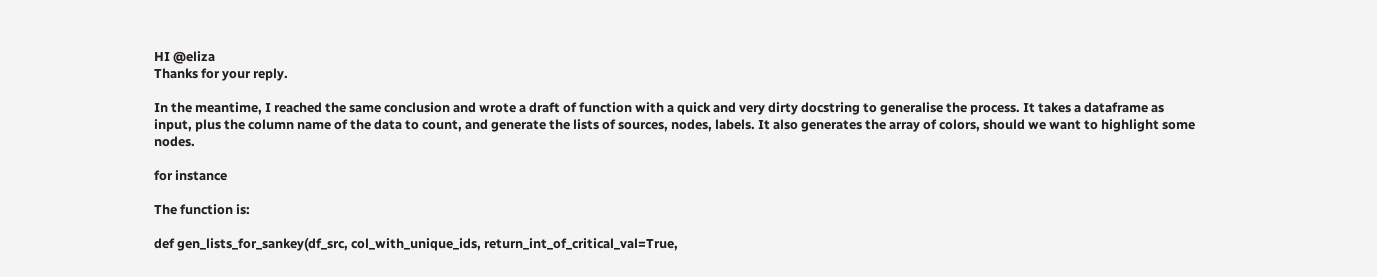HI @eliza
Thanks for your reply.

In the meantime, I reached the same conclusion and wrote a draft of function with a quick and very dirty docstring to generalise the process. It takes a dataframe as input, plus the column name of the data to count, and generate the lists of sources, nodes, labels. It also generates the array of colors, should we want to highlight some nodes.

for instance

The function is:

def gen_lists_for_sankey(df_src, col_with_unique_ids, return_int_of_critical_val=True,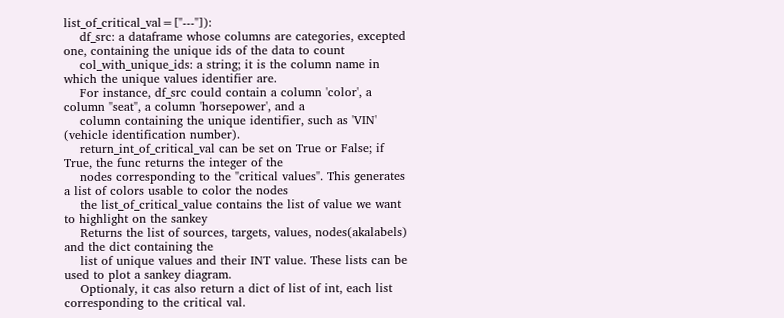list_of_critical_val=["---"]):
    df_src: a dataframe whose columns are categories, excepted one, containing the unique ids of the data to count
    col_with_unique_ids: a string; it is the column name in which the unique values identifier are.
    For instance, df_src could contain a column 'color', a column "seat", a column 'horsepower', and a
    column containing the unique identifier, such as 'VIN' (vehicle identification number).
    return_int_of_critical_val can be set on True or False; if True, the func returns the integer of the
    nodes corresponding to the "critical values". This generates a list of colors usable to color the nodes
    the list_of_critical_value contains the list of value we want to highlight on the sankey
    Returns the list of sources, targets, values, nodes(akalabels) and the dict containing the
    list of unique values and their INT value. These lists can be used to plot a sankey diagram.
    Optionaly, it cas also return a dict of list of int, each list corresponding to the critical val.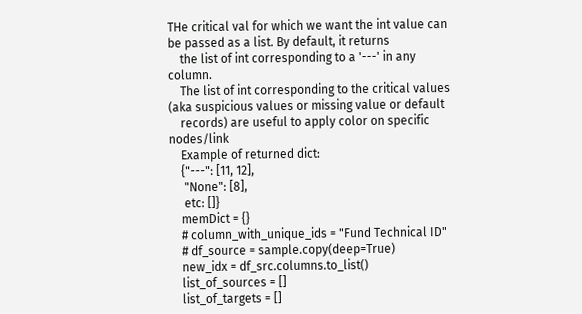THe critical val for which we want the int value can be passed as a list. By default, it returns
    the list of int corresponding to a '---' in any column.
    The list of int corresponding to the critical values (aka suspicious values or missing value or default
    records) are useful to apply color on specific nodes/link
    Example of returned dict:
    {"---": [11, 12],
     "None": [8],
     etc: []}
    memDict = {}
    # column_with_unique_ids = "Fund Technical ID"
    # df_source = sample.copy(deep=True)
    new_idx = df_src.columns.to_list()
    list_of_sources = []
    list_of_targets = []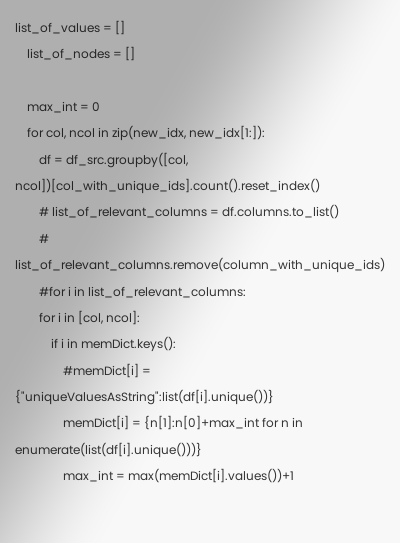list_of_values = []
    list_of_nodes = []

    max_int = 0
    for col, ncol in zip(new_idx, new_idx[1:]):
        df = df_src.groupby([col, ncol])[col_with_unique_ids].count().reset_index()
        # list_of_relevant_columns = df.columns.to_list()
        # list_of_relevant_columns.remove(column_with_unique_ids)
        #for i in list_of_relevant_columns:
        for i in [col, ncol]:
            if i in memDict.keys():
                #memDict[i] = {"uniqueValuesAsString":list(df[i].unique())}
                memDict[i] = {n[1]:n[0]+max_int for n in enumerate(list(df[i].unique()))}
                max_int = max(memDict[i].values())+1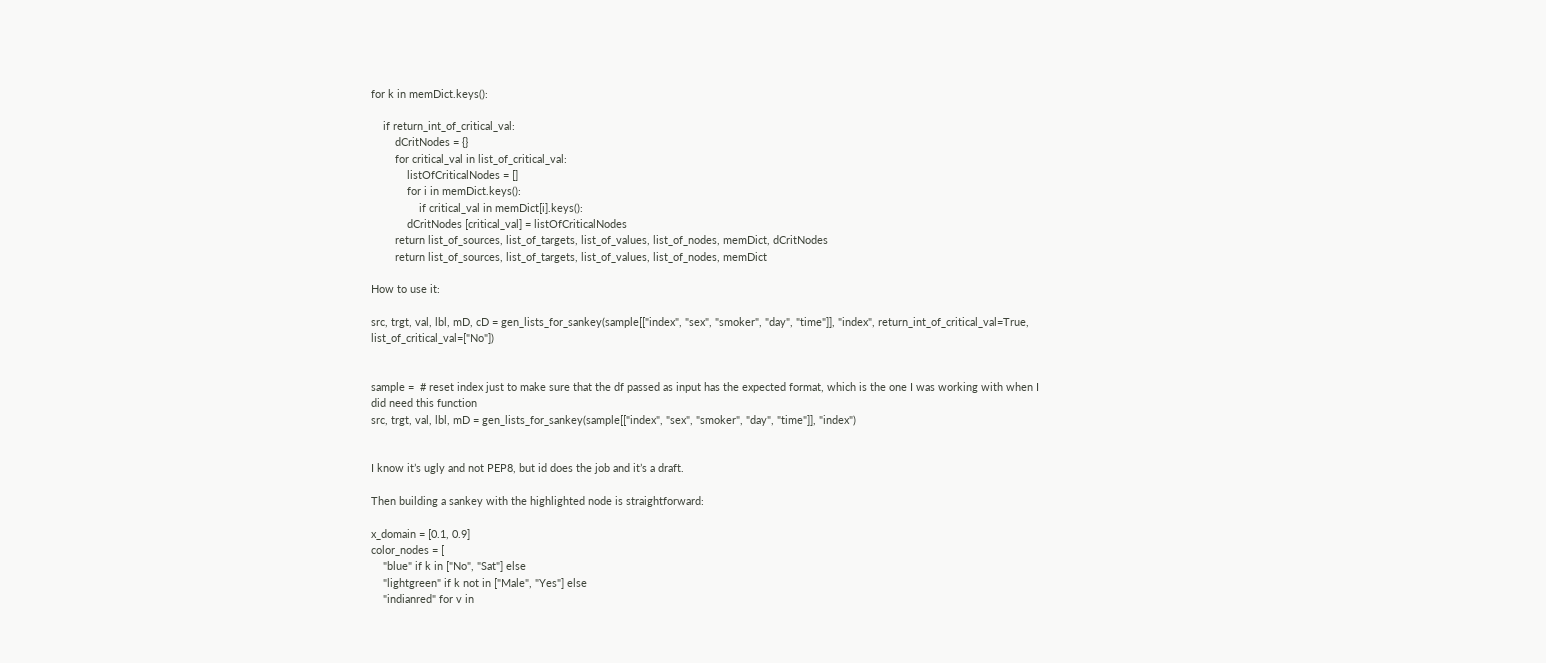for k in memDict.keys():

    if return_int_of_critical_val:
        dCritNodes = {}
        for critical_val in list_of_critical_val:
            listOfCriticalNodes = []
            for i in memDict.keys():
                if critical_val in memDict[i].keys():
            dCritNodes [critical_val] = listOfCriticalNodes
        return list_of_sources, list_of_targets, list_of_values, list_of_nodes, memDict, dCritNodes
        return list_of_sources, list_of_targets, list_of_values, list_of_nodes, memDict

How to use it:

src, trgt, val, lbl, mD, cD = gen_lists_for_sankey(sample[["index", "sex", "smoker", "day", "time"]], "index", return_int_of_critical_val=True, list_of_critical_val=["No"])


sample =  # reset index just to make sure that the df passed as input has the expected format, which is the one I was working with when I did need this function
src, trgt, val, lbl, mD = gen_lists_for_sankey(sample[["index", "sex", "smoker", "day", "time"]], "index")


I know it’s ugly and not PEP8, but id does the job and it’s a draft.

Then building a sankey with the highlighted node is straightforward:

x_domain = [0.1, 0.9]
color_nodes = [
    "blue" if k in ["No", "Sat"] else
    "lightgreen" if k not in ["Male", "Yes"] else
    "indianred" for v in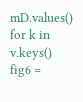mD.values() for k in v.keys()
fig6 =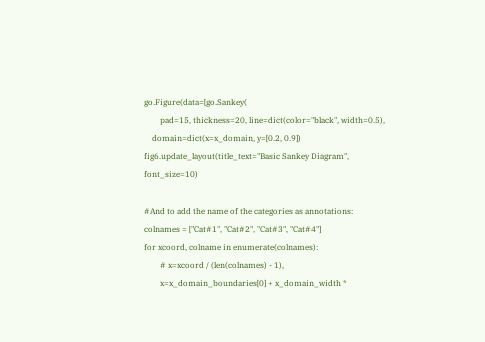go.Figure(data=[go.Sankey(
        pad=15, thickness=20, line=dict(color="black", width=0.5),
    domain=dict(x=x_domain, y=[0.2, 0.9])
fig6.update_layout(title_text="Basic Sankey Diagram", font_size=10)

#And to add the name of the categories as annotations:
colnames = ["Cat#1", "Cat#2", "Cat#3", "Cat#4"]
for xcoord, colname in enumerate(colnames):
        # x=xcoord / (len(colnames) - 1),
        x=x_domain_boundaries[0] + x_domain_width *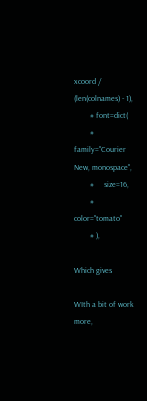xcoord / (len(colnames) - 1),
        # font=dict(
        #     family="Courier New, monospace",
        #     size=16,
        #     color="tomato"
        # ),

Which gives

WIth a bit of work more,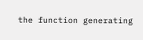the function generating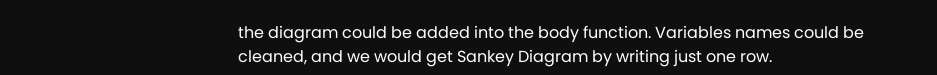the diagram could be added into the body function. Variables names could be cleaned, and we would get Sankey Diagram by writing just one row.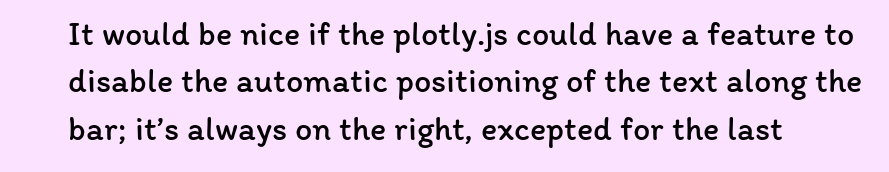It would be nice if the plotly.js could have a feature to disable the automatic positioning of the text along the bar; it’s always on the right, excepted for the last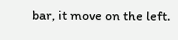bar, it move on the left.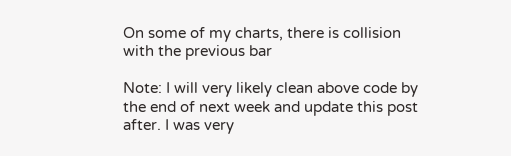On some of my charts, there is collision with the previous bar

Note: I will very likely clean above code by the end of next week and update this post after. I was very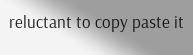reluctant to copy paste it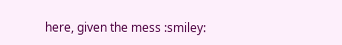here, given the mess :smiley: